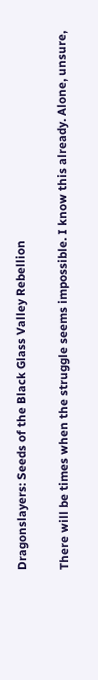Dragonslayers: Seeds of the Black Glass Valley Rebellion

There will be times when the struggle seems impossible. I know this already. Alone, unsure,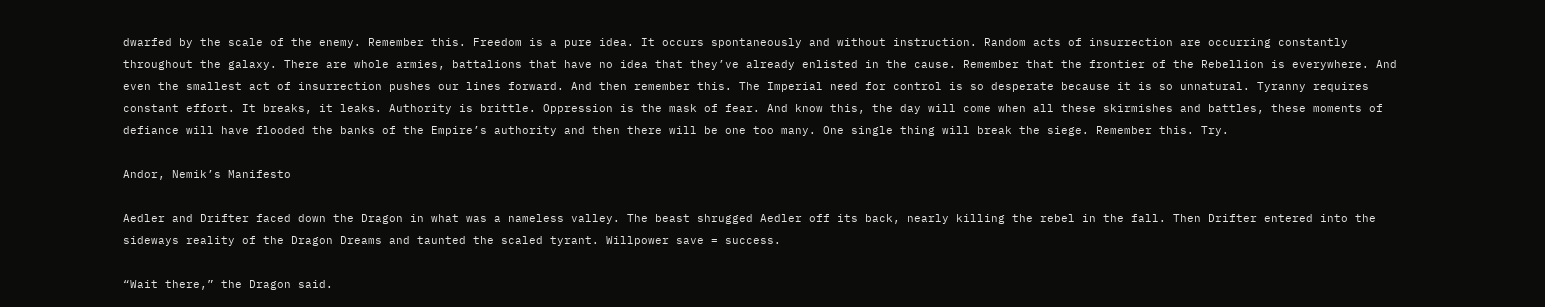dwarfed by the scale of the enemy. Remember this. Freedom is a pure idea. It occurs spontaneously and without instruction. Random acts of insurrection are occurring constantly throughout the galaxy. There are whole armies, battalions that have no idea that they’ve already enlisted in the cause. Remember that the frontier of the Rebellion is everywhere. And even the smallest act of insurrection pushes our lines forward. And then remember this. The Imperial need for control is so desperate because it is so unnatural. Tyranny requires constant effort. It breaks, it leaks. Authority is brittle. Oppression is the mask of fear. And know this, the day will come when all these skirmishes and battles, these moments of defiance will have flooded the banks of the Empire’s authority and then there will be one too many. One single thing will break the siege. Remember this. Try.

Andor, Nemik’s Manifesto

Aedler and Drifter faced down the Dragon in what was a nameless valley. The beast shrugged Aedler off its back, nearly killing the rebel in the fall. Then Drifter entered into the sideways reality of the Dragon Dreams and taunted the scaled tyrant. Willpower save = success.

“Wait there,” the Dragon said.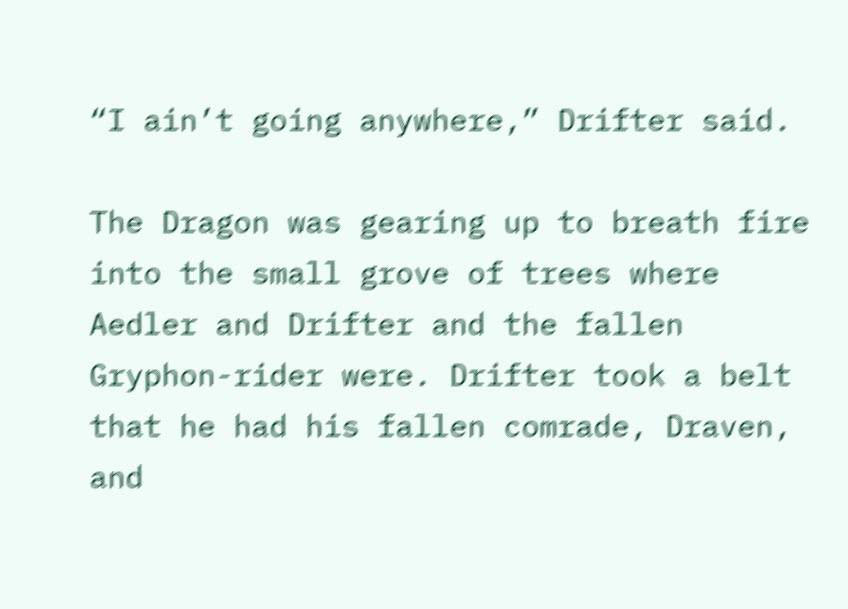“I ain’t going anywhere,” Drifter said.

The Dragon was gearing up to breath fire into the small grove of trees where Aedler and Drifter and the fallen Gryphon-rider were. Drifter took a belt that he had his fallen comrade, Draven, and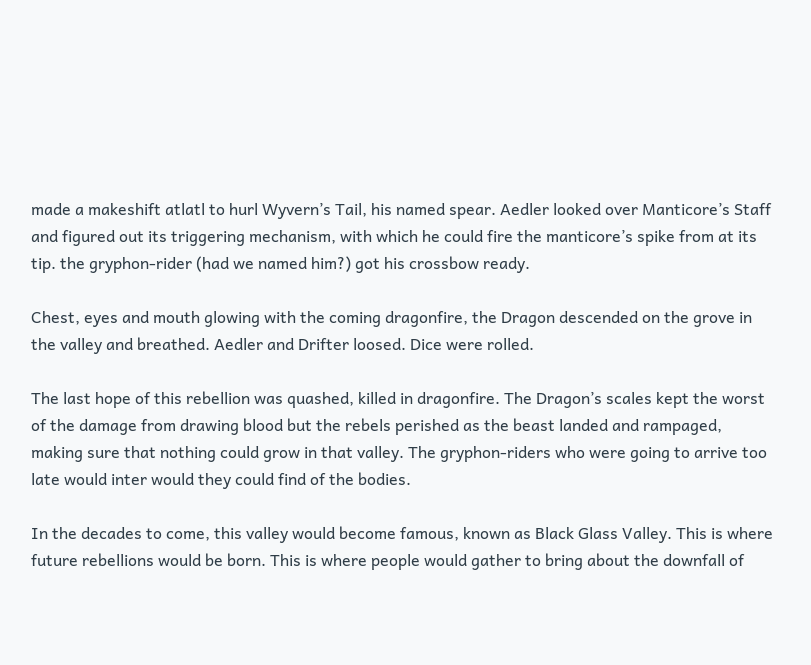made a makeshift atlatl to hurl Wyvern’s Tail, his named spear. Aedler looked over Manticore’s Staff and figured out its triggering mechanism, with which he could fire the manticore’s spike from at its tip. the gryphon-rider (had we named him?) got his crossbow ready.

Chest, eyes and mouth glowing with the coming dragonfire, the Dragon descended on the grove in the valley and breathed. Aedler and Drifter loosed. Dice were rolled.

The last hope of this rebellion was quashed, killed in dragonfire. The Dragon’s scales kept the worst of the damage from drawing blood but the rebels perished as the beast landed and rampaged, making sure that nothing could grow in that valley. The gryphon-riders who were going to arrive too late would inter would they could find of the bodies.

In the decades to come, this valley would become famous, known as Black Glass Valley. This is where future rebellions would be born. This is where people would gather to bring about the downfall of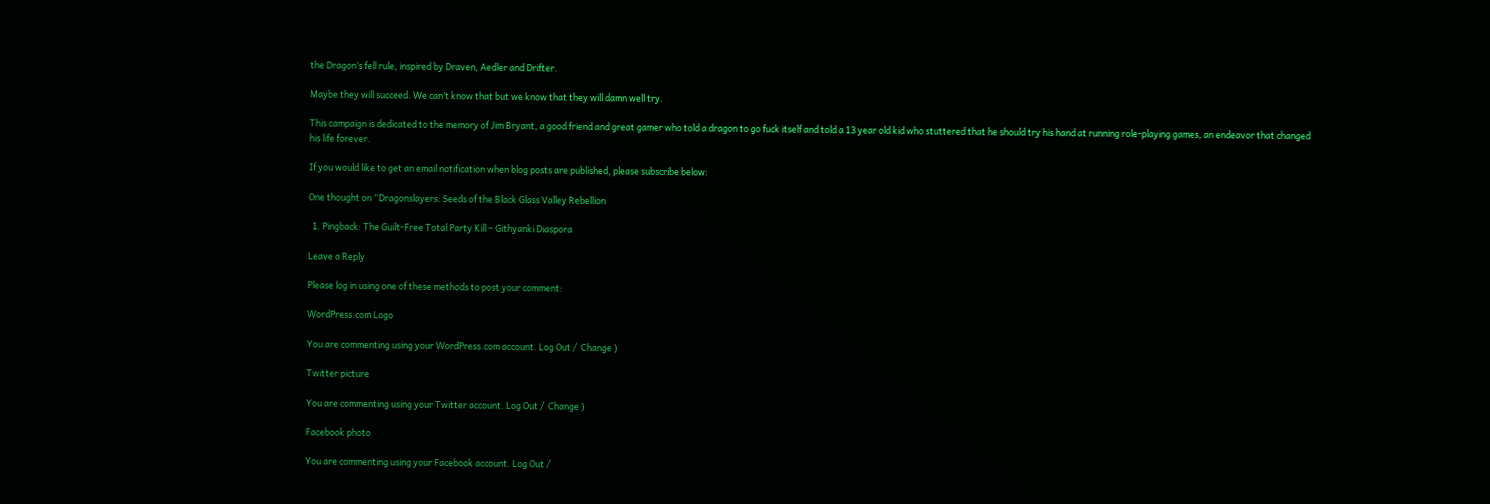the Dragon’s fell rule, inspired by Draven, Aedler and Drifter.

Maybe they will succeed. We can’t know that but we know that they will damn well try.

This campaign is dedicated to the memory of Jim Bryant, a good friend and great gamer who told a dragon to go fuck itself and told a 13 year old kid who stuttered that he should try his hand at running role-playing games, an endeavor that changed his life forever.

If you would like to get an email notification when blog posts are published, please subscribe below:

One thought on “Dragonslayers: Seeds of the Black Glass Valley Rebellion

  1. Pingback: The Guilt-Free Total Party Kill – Githyanki Diaspora

Leave a Reply

Please log in using one of these methods to post your comment:

WordPress.com Logo

You are commenting using your WordPress.com account. Log Out /  Change )

Twitter picture

You are commenting using your Twitter account. Log Out /  Change )

Facebook photo

You are commenting using your Facebook account. Log Out /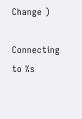Change )

Connecting to %s